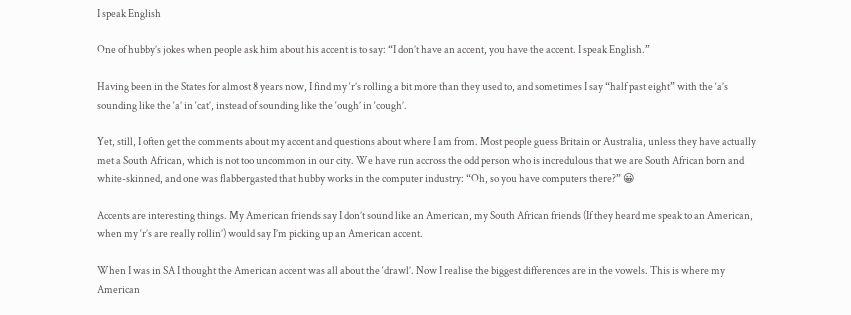I speak English

One of hubby’s jokes when people ask him about his accent is to say: “I don’t have an accent, you have the accent. I speak English.”

Having been in the States for almost 8 years now, I find my ‘r’s rolling a bit more than they used to, and sometimes I say “half past eight” with the ‘a’s sounding like the ‘a’ in ‘cat’, instead of sounding like the ‘ough’ in ‘cough’.

Yet, still, I often get the comments about my accent and questions about where I am from. Most people guess Britain or Australia, unless they have actually met a South African, which is not too uncommon in our city. We have run accross the odd person who is incredulous that we are South African born and white-skinned, and one was flabbergasted that hubby works in the computer industry: “Oh, so you have computers there?” 😀

Accents are interesting things. My American friends say I don’t sound like an American, my South African friends (If they heard me speak to an American, when my ‘r’s are really rollin’) would say I’m picking up an American accent.

When I was in SA I thought the American accent was all about the ‘drawl’. Now I realise the biggest differences are in the vowels. This is where my American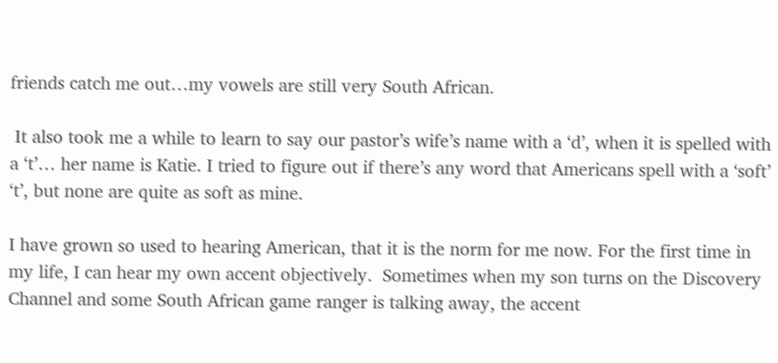friends catch me out…my vowels are still very South African.

 It also took me a while to learn to say our pastor’s wife’s name with a ‘d’, when it is spelled with a ‘t’… her name is Katie. I tried to figure out if there’s any word that Americans spell with a ‘soft’ ‘t’, but none are quite as soft as mine.

I have grown so used to hearing American, that it is the norm for me now. For the first time in my life, I can hear my own accent objectively.  Sometimes when my son turns on the Discovery Channel and some South African game ranger is talking away, the accent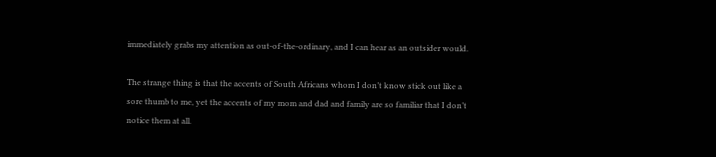immediately grabs my attention as out-of-the-ordinary, and I can hear as an outsider would.

The strange thing is that the accents of South Africans whom I don’t know stick out like a sore thumb to me, yet the accents of my mom and dad and family are so familiar that I don’t notice them at all.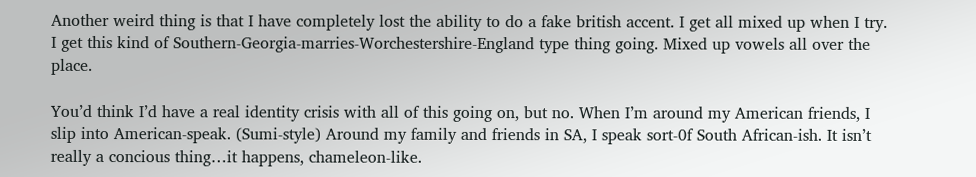Another weird thing is that I have completely lost the ability to do a fake british accent. I get all mixed up when I try. I get this kind of Southern-Georgia-marries-Worchestershire-England type thing going. Mixed up vowels all over the place.

You’d think I’d have a real identity crisis with all of this going on, but no. When I’m around my American friends, I slip into American-speak. (Sumi-style) Around my family and friends in SA, I speak sort-0f South African-ish. It isn’t really a concious thing…it happens, chameleon-like.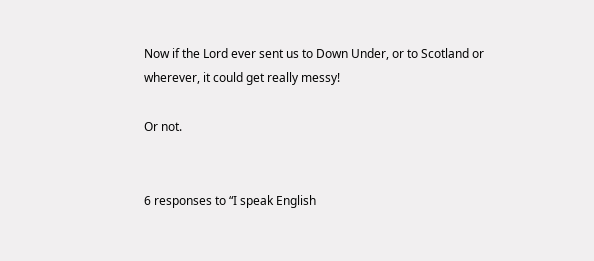Now if the Lord ever sent us to Down Under, or to Scotland or wherever, it could get really messy!

Or not.


6 responses to “I speak English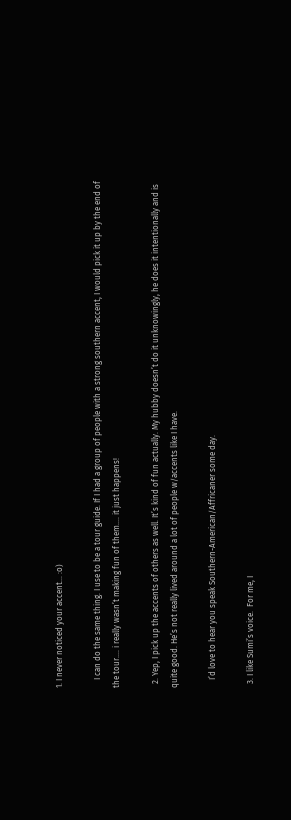1. I never noticed your accent… :o)

    I can do the same thing. I use to be a tour guide. If I had a group of people with a strong southern accent, I would pick it up by the end of the tour…. i really wasn’t making fun of them…. it just happens!

  2. Yep, I pick up the accents of others as well. It’s kind of fun actually. My hubby doesn’t do it unknowingly, he does it intentionally and is quite good. He’s not really lived around a lot of people w/accents like I have.

    I’d love to hear you speak Southern-American/Affricaner some day.

  3. I like Sumi’s voice.  For me, I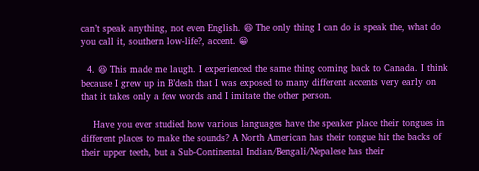can’t speak anything, not even English. 😆 The only thing I can do is speak the, what do you call it, southern low-life?, accent. 😀

  4. 😆 This made me laugh. I experienced the same thing coming back to Canada. I think because I grew up in B’desh that I was exposed to many different accents very early on that it takes only a few words and I imitate the other person.

    Have you ever studied how various languages have the speaker place their tongues in different places to make the sounds? A North American has their tongue hit the backs of their upper teeth, but a Sub-Continental Indian/Bengali/Nepalese has their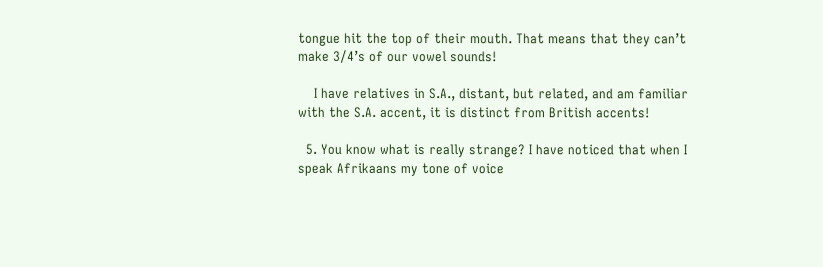tongue hit the top of their mouth. That means that they can’t make 3/4’s of our vowel sounds!

    I have relatives in S.A., distant, but related, and am familiar with the S.A. accent, it is distinct from British accents!

  5. You know what is really strange? I have noticed that when I speak Afrikaans my tone of voice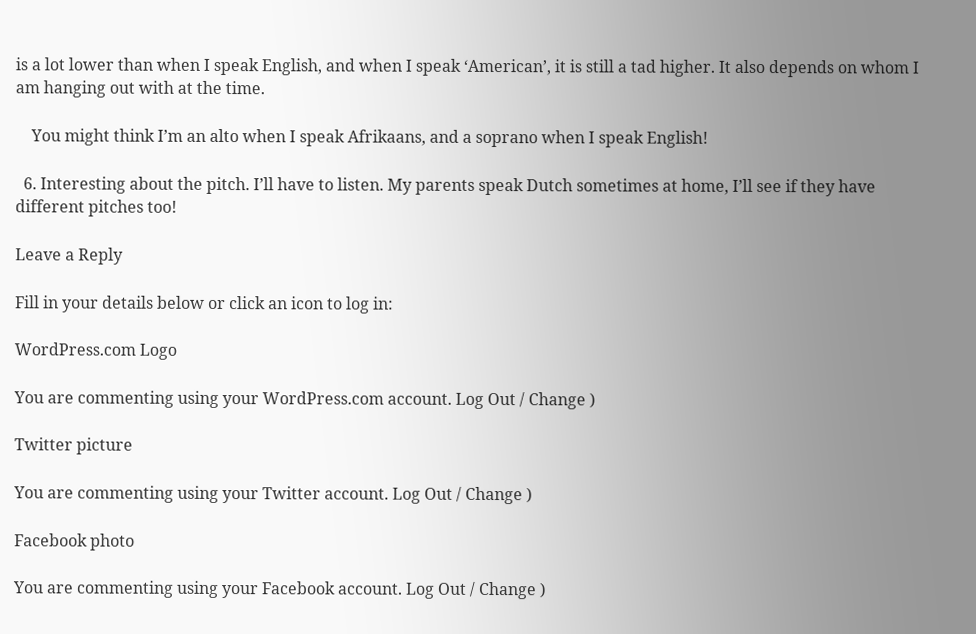is a lot lower than when I speak English, and when I speak ‘American’, it is still a tad higher. It also depends on whom I am hanging out with at the time.

    You might think I’m an alto when I speak Afrikaans, and a soprano when I speak English!

  6. Interesting about the pitch. I’ll have to listen. My parents speak Dutch sometimes at home, I’ll see if they have different pitches too!

Leave a Reply

Fill in your details below or click an icon to log in:

WordPress.com Logo

You are commenting using your WordPress.com account. Log Out / Change )

Twitter picture

You are commenting using your Twitter account. Log Out / Change )

Facebook photo

You are commenting using your Facebook account. Log Out / Change )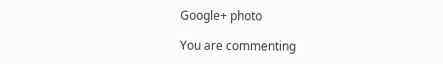Google+ photo

You are commenting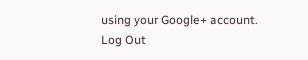using your Google+ account. Log Out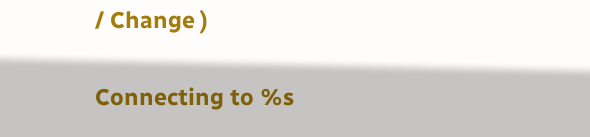/ Change )

Connecting to %s